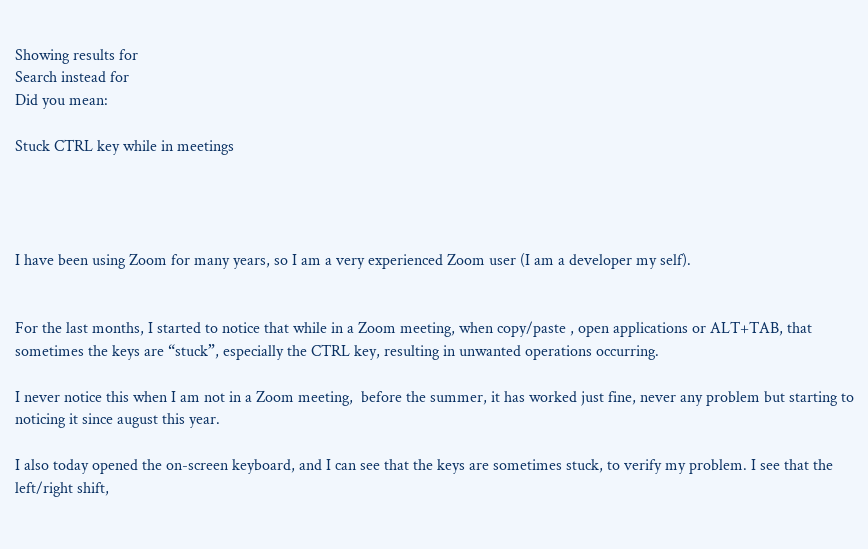Showing results for
Search instead for
Did you mean:

Stuck CTRL key while in meetings




I have been using Zoom for many years, so I am a very experienced Zoom user (I am a developer my self).


For the last months, I started to notice that while in a Zoom meeting, when copy/paste , open applications or ALT+TAB, that sometimes the keys are “stuck”, especially the CTRL key, resulting in unwanted operations occurring.

I never notice this when I am not in a Zoom meeting,  before the summer, it has worked just fine, never any problem but starting to noticing it since august this year.

I also today opened the on-screen keyboard, and I can see that the keys are sometimes stuck, to verify my problem. I see that the left/right shift,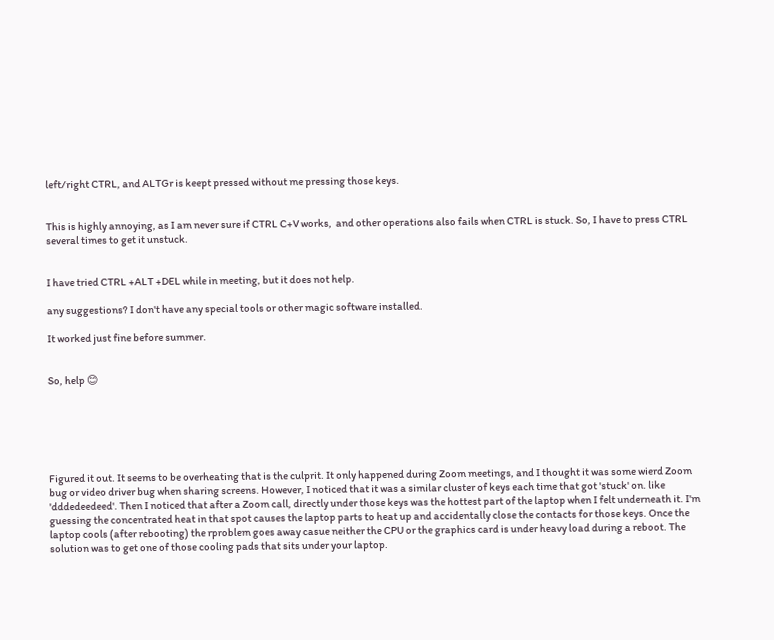left/right CTRL, and ALTGr is keept pressed without me pressing those keys.


This is highly annoying, as I am never sure if CTRL C+V works,  and other operations also fails when CTRL is stuck. So, I have to press CTRL several times to get it unstuck.


I have tried CTRL +ALT +DEL while in meeting, but it does not help.

any suggestions? I don't have any special tools or other magic software installed.

It worked just fine before summer.


So, help 😊






Figured it out. It seems to be overheating that is the culprit. It only happened during Zoom meetings, and I thought it was some wierd Zoom bug or video driver bug when sharing screens. However, I noticed that it was a similar cluster of keys each time that got 'stuck' on. like 'dddedeedeed'. Then I noticed that after a Zoom call, directly under those keys was the hottest part of the laptop when I felt underneath it. I'm guessing the concentrated heat in that spot causes the laptop parts to heat up and accidentally close the contacts for those keys. Once the laptop cools (after rebooting) the rproblem goes away casue neither the CPU or the graphics card is under heavy load during a reboot. The solution was to get one of those cooling pads that sits under your laptop.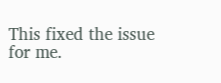This fixed the issue for me.